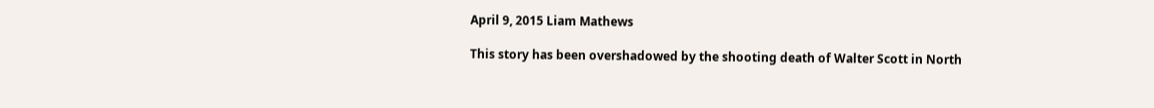April 9, 2015 Liam Mathews

This story has been overshadowed by the shooting death of Walter Scott in North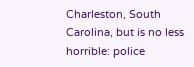Charleston, South Carolina, but is no less horrible: police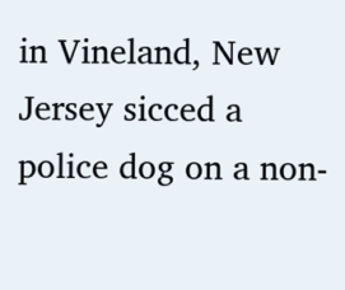in Vineland, New Jersey sicced a police dog on a non-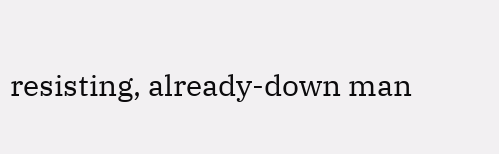resisting, already-down man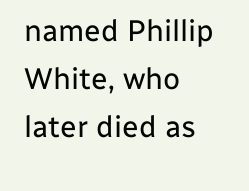named Phillip White, who later died as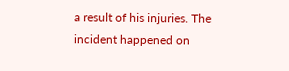a result of his injuries. The incident happened on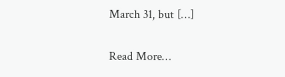March 31, but […]

Read More…